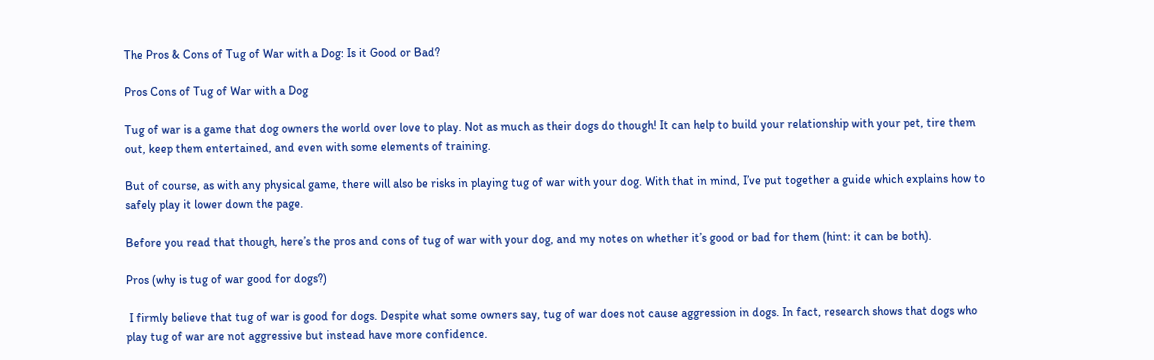The Pros & Cons of Tug of War with a Dog: Is it Good or Bad?

Pros Cons of Tug of War with a Dog

Tug of war is a game that dog owners the world over love to play. Not as much as their dogs do though! It can help to build your relationship with your pet, tire them out, keep them entertained, and even with some elements of training.

But of course, as with any physical game, there will also be risks in playing tug of war with your dog. With that in mind, I’ve put together a guide which explains how to safely play it lower down the page.

Before you read that though, here’s the pros and cons of tug of war with your dog, and my notes on whether it’s good or bad for them (hint: it can be both).

Pros (why is tug of war good for dogs?)

 I firmly believe that tug of war is good for dogs. Despite what some owners say, tug of war does not cause aggression in dogs. In fact, research shows that dogs who play tug of war are not aggressive but instead have more confidence.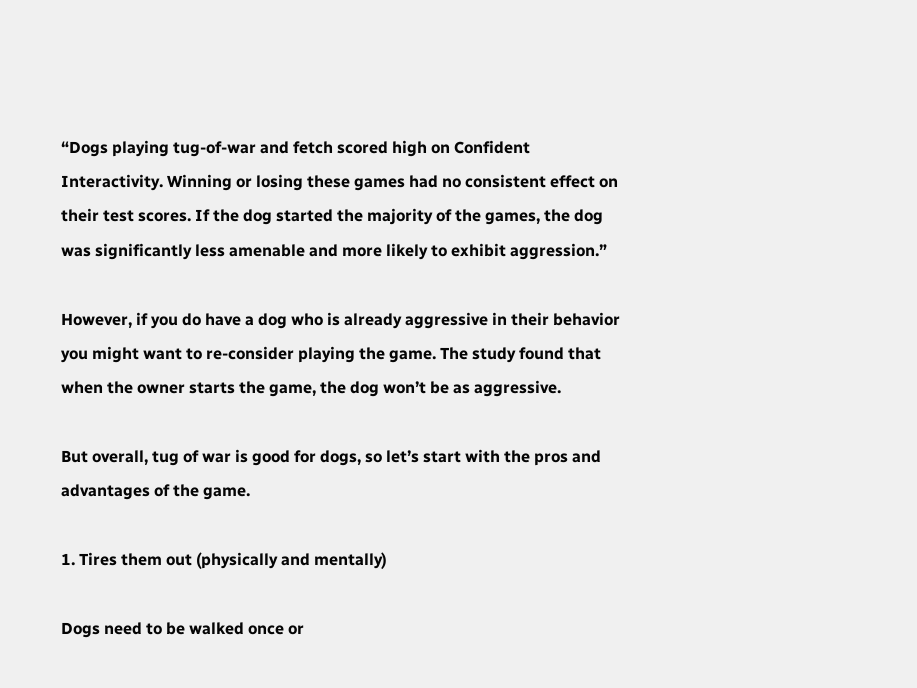“Dogs playing tug-of-war and fetch scored high on Confident Interactivity. Winning or losing these games had no consistent effect on their test scores. If the dog started the majority of the games, the dog was significantly less amenable and more likely to exhibit aggression.”

However, if you do have a dog who is already aggressive in their behavior you might want to re-consider playing the game. The study found that when the owner starts the game, the dog won’t be as aggressive.

But overall, tug of war is good for dogs, so let’s start with the pros and advantages of the game.

1. Tires them out (physically and mentally)

Dogs need to be walked once or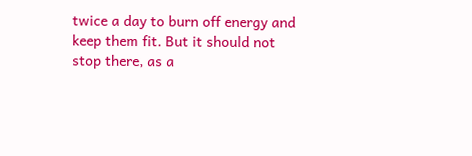twice a day to burn off energy and keep them fit. But it should not stop there, as a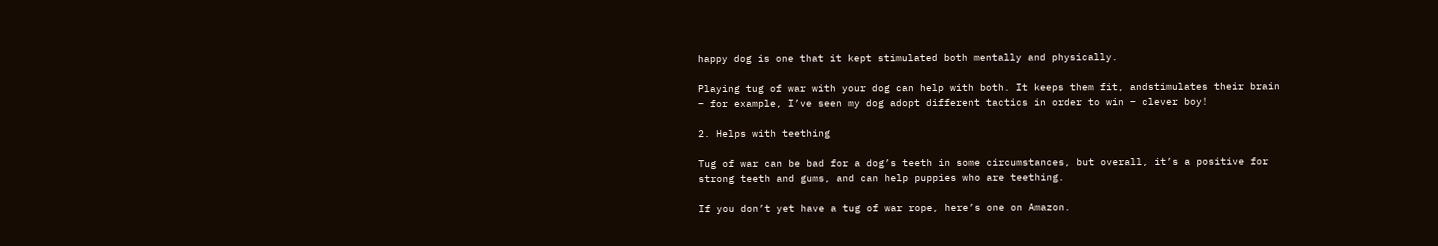happy dog is one that it kept stimulated both mentally and physically.

Playing tug of war with your dog can help with both. It keeps them fit, andstimulates their brain – for example, I’ve seen my dog adopt different tactics in order to win – clever boy!

2. Helps with teething

Tug of war can be bad for a dog’s teeth in some circumstances, but overall, it’s a positive for strong teeth and gums, and can help puppies who are teething.

If you don’t yet have a tug of war rope, here’s one on Amazon.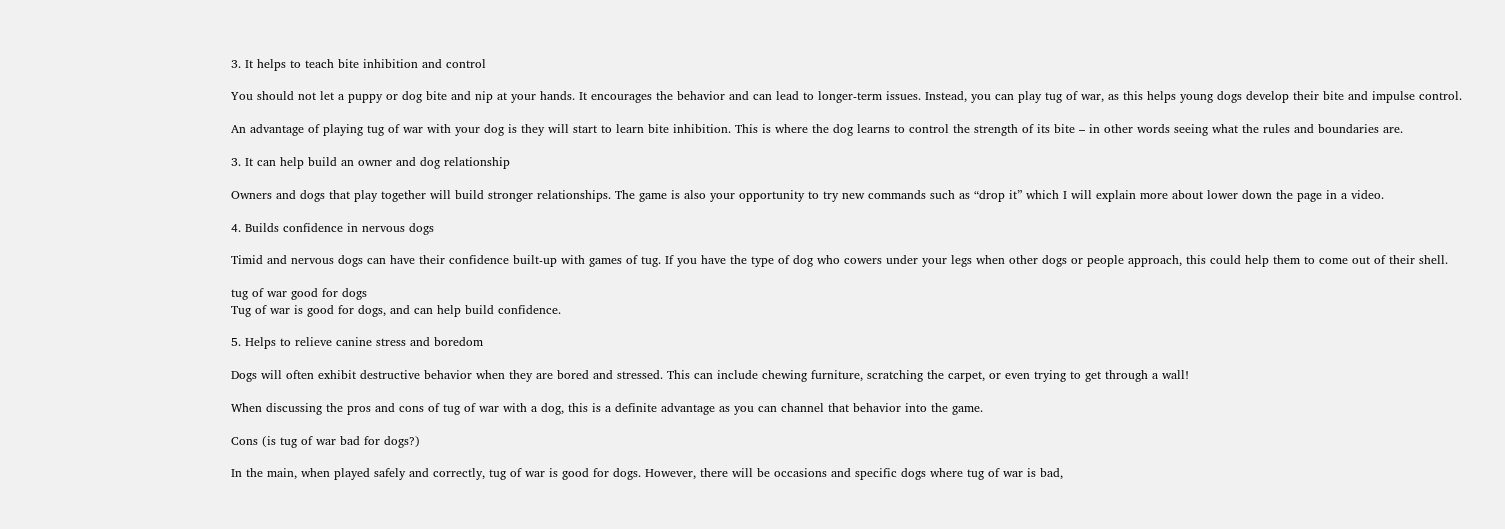3. It helps to teach bite inhibition and control

You should not let a puppy or dog bite and nip at your hands. It encourages the behavior and can lead to longer-term issues. Instead, you can play tug of war, as this helps young dogs develop their bite and impulse control.

An advantage of playing tug of war with your dog is they will start to learn bite inhibition. This is where the dog learns to control the strength of its bite – in other words seeing what the rules and boundaries are.

3. It can help build an owner and dog relationship

Owners and dogs that play together will build stronger relationships. The game is also your opportunity to try new commands such as “drop it” which I will explain more about lower down the page in a video.

4. Builds confidence in nervous dogs

Timid and nervous dogs can have their confidence built-up with games of tug. If you have the type of dog who cowers under your legs when other dogs or people approach, this could help them to come out of their shell.

tug of war good for dogs
Tug of war is good for dogs, and can help build confidence.

5. Helps to relieve canine stress and boredom

Dogs will often exhibit destructive behavior when they are bored and stressed. This can include chewing furniture, scratching the carpet, or even trying to get through a wall!

When discussing the pros and cons of tug of war with a dog, this is a definite advantage as you can channel that behavior into the game.

Cons (is tug of war bad for dogs?)

In the main, when played safely and correctly, tug of war is good for dogs. However, there will be occasions and specific dogs where tug of war is bad,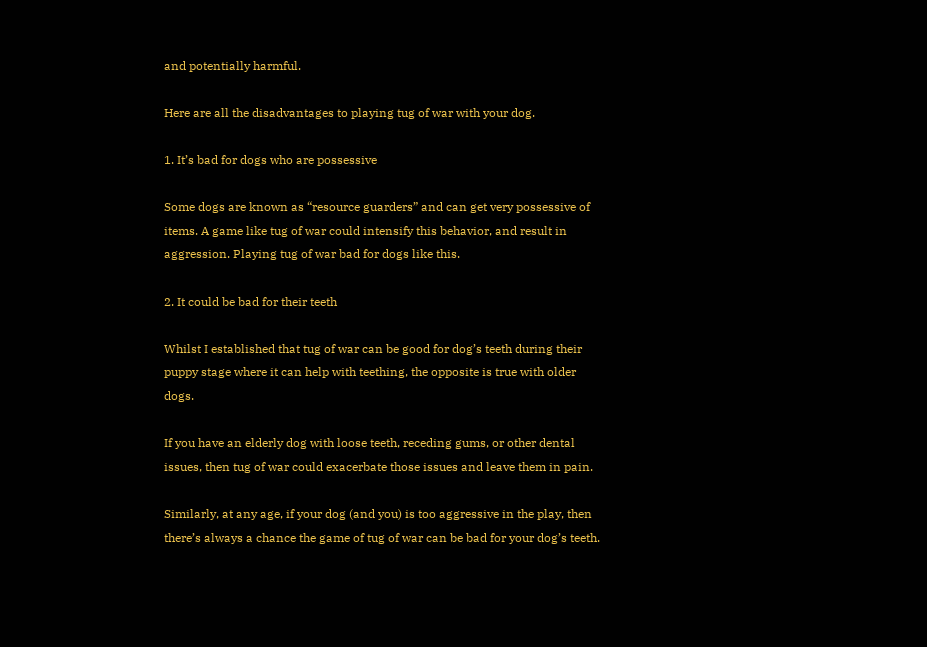and potentially harmful.

Here are all the disadvantages to playing tug of war with your dog.

1. It’s bad for dogs who are possessive

Some dogs are known as “resource guarders” and can get very possessive of items. A game like tug of war could intensify this behavior, and result in aggression. Playing tug of war bad for dogs like this.

2. It could be bad for their teeth

Whilst I established that tug of war can be good for dog’s teeth during their puppy stage where it can help with teething, the opposite is true with older dogs.

If you have an elderly dog with loose teeth, receding gums, or other dental issues, then tug of war could exacerbate those issues and leave them in pain.

Similarly, at any age, if your dog (and you) is too aggressive in the play, then there’s always a chance the game of tug of war can be bad for your dog’s teeth.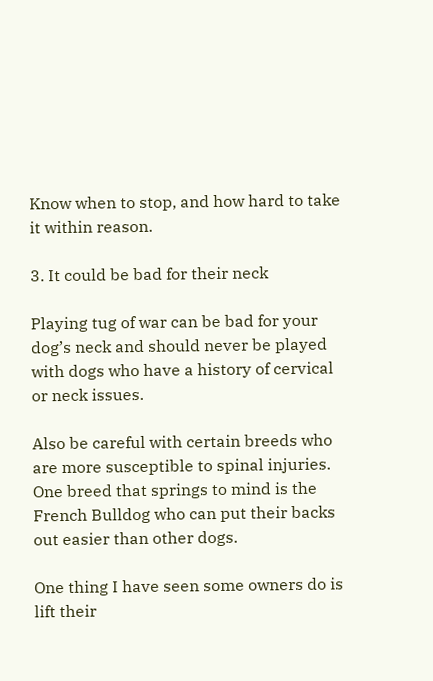Know when to stop, and how hard to take it within reason.

3. It could be bad for their neck

Playing tug of war can be bad for your dog’s neck and should never be played with dogs who have a history of cervical or neck issues.

Also be careful with certain breeds who are more susceptible to spinal injuries. One breed that springs to mind is the French Bulldog who can put their backs out easier than other dogs.

One thing I have seen some owners do is lift their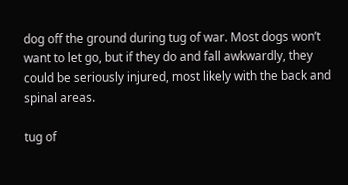dog off the ground during tug of war. Most dogs won’t want to let go, but if they do and fall awkwardly, they could be seriously injured, most likely with the back and spinal areas.

tug of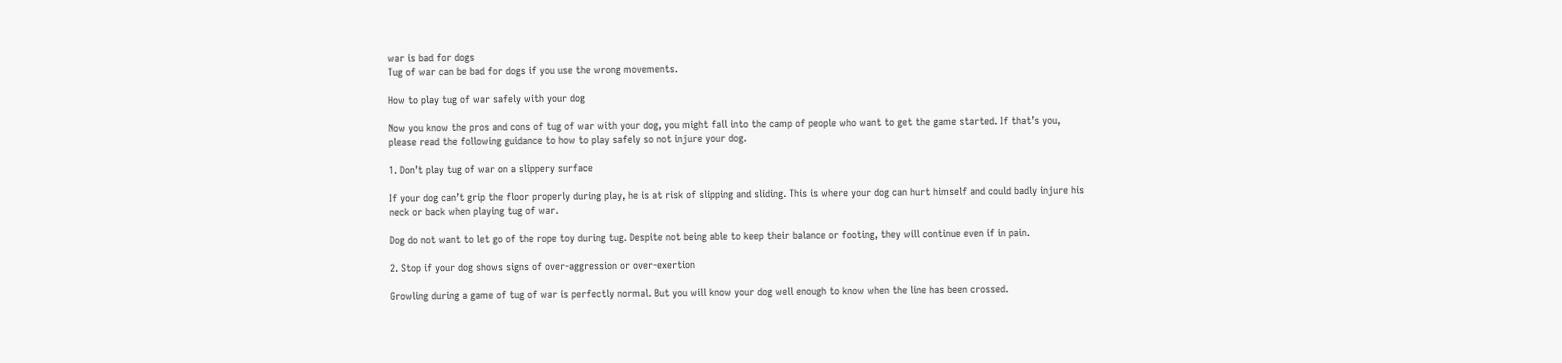war is bad for dogs
Tug of war can be bad for dogs if you use the wrong movements.

How to play tug of war safely with your dog

Now you know the pros and cons of tug of war with your dog, you might fall into the camp of people who want to get the game started. If that’s you, please read the following guidance to how to play safely so not injure your dog.

1. Don’t play tug of war on a slippery surface

If your dog can’t grip the floor properly during play, he is at risk of slipping and sliding. This is where your dog can hurt himself and could badly injure his neck or back when playing tug of war.

Dog do not want to let go of the rope toy during tug. Despite not being able to keep their balance or footing, they will continue even if in pain.

2. Stop if your dog shows signs of over-aggression or over-exertion

Growling during a game of tug of war is perfectly normal. But you will know your dog well enough to know when the line has been crossed.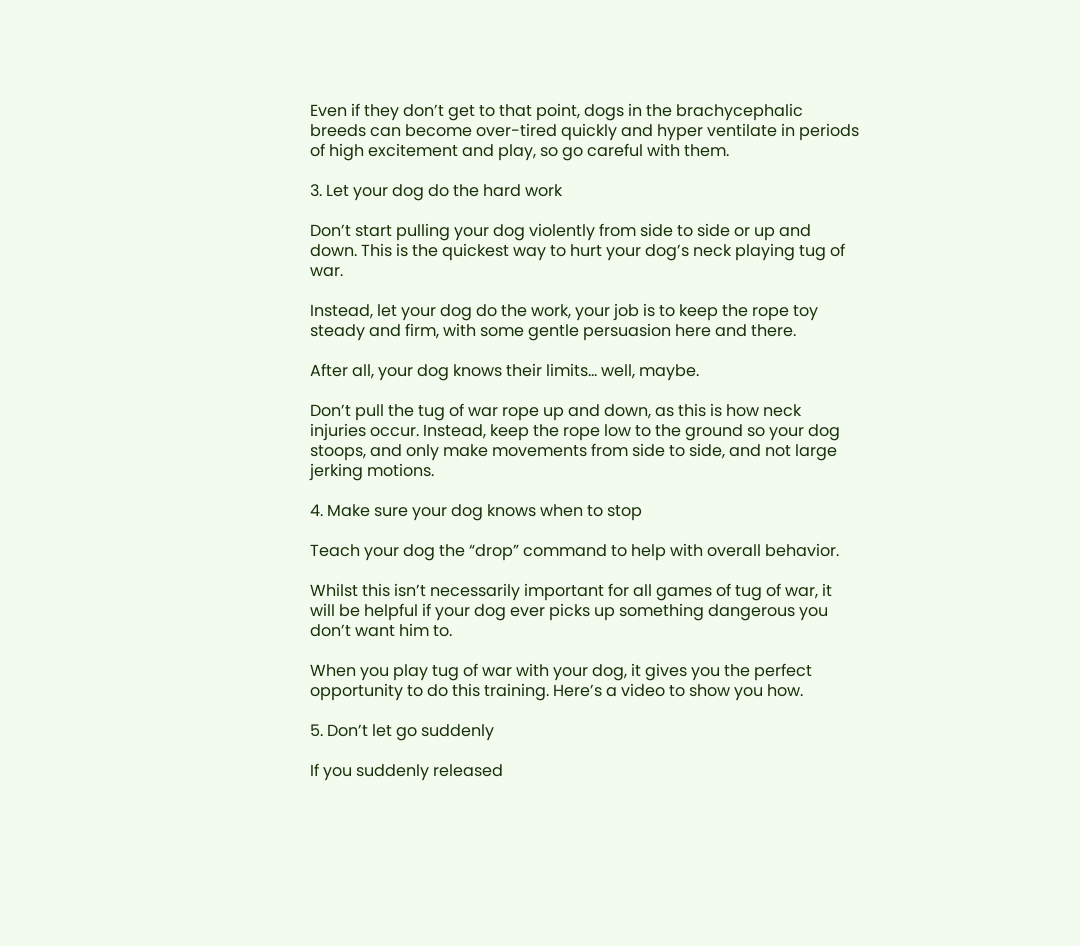Even if they don’t get to that point, dogs in the brachycephalic breeds can become over-tired quickly and hyper ventilate in periods of high excitement and play, so go careful with them.

3. Let your dog do the hard work

Don’t start pulling your dog violently from side to side or up and down. This is the quickest way to hurt your dog’s neck playing tug of war.

Instead, let your dog do the work, your job is to keep the rope toy steady and firm, with some gentle persuasion here and there.

After all, your dog knows their limits… well, maybe.

Don’t pull the tug of war rope up and down, as this is how neck injuries occur. Instead, keep the rope low to the ground so your dog stoops, and only make movements from side to side, and not large jerking motions.

4. Make sure your dog knows when to stop

Teach your dog the “drop” command to help with overall behavior.

Whilst this isn’t necessarily important for all games of tug of war, it will be helpful if your dog ever picks up something dangerous you don’t want him to.

When you play tug of war with your dog, it gives you the perfect opportunity to do this training. Here’s a video to show you how.

5. Don’t let go suddenly

If you suddenly released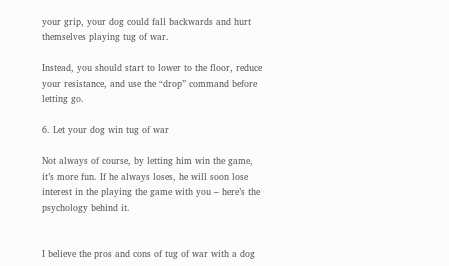your grip, your dog could fall backwards and hurt themselves playing tug of war.

Instead, you should start to lower to the floor, reduce your resistance, and use the “drop” command before letting go.

6. Let your dog win tug of war

Not always of course, by letting him win the game, it’s more fun. If he always loses, he will soon lose interest in the playing the game with you – here’s the psychology behind it.


I believe the pros and cons of tug of war with a dog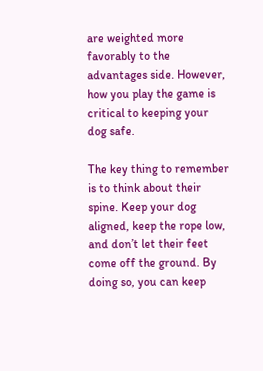are weighted more favorably to the advantages side. However, how you play the game is critical to keeping your dog safe.

The key thing to remember is to think about their spine. Keep your dog aligned, keep the rope low, and don’t let their feet come off the ground. By doing so, you can keep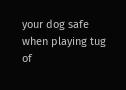your dog safe when playing tug of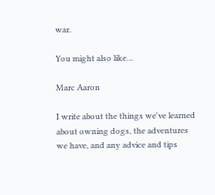war.

You might also like…

Marc Aaron

I write about the things we've learned about owning dogs, the adventures we have, and any advice and tips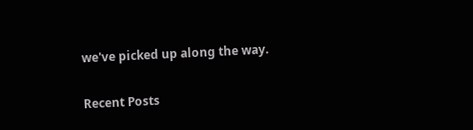we've picked up along the way.

Recent Posts